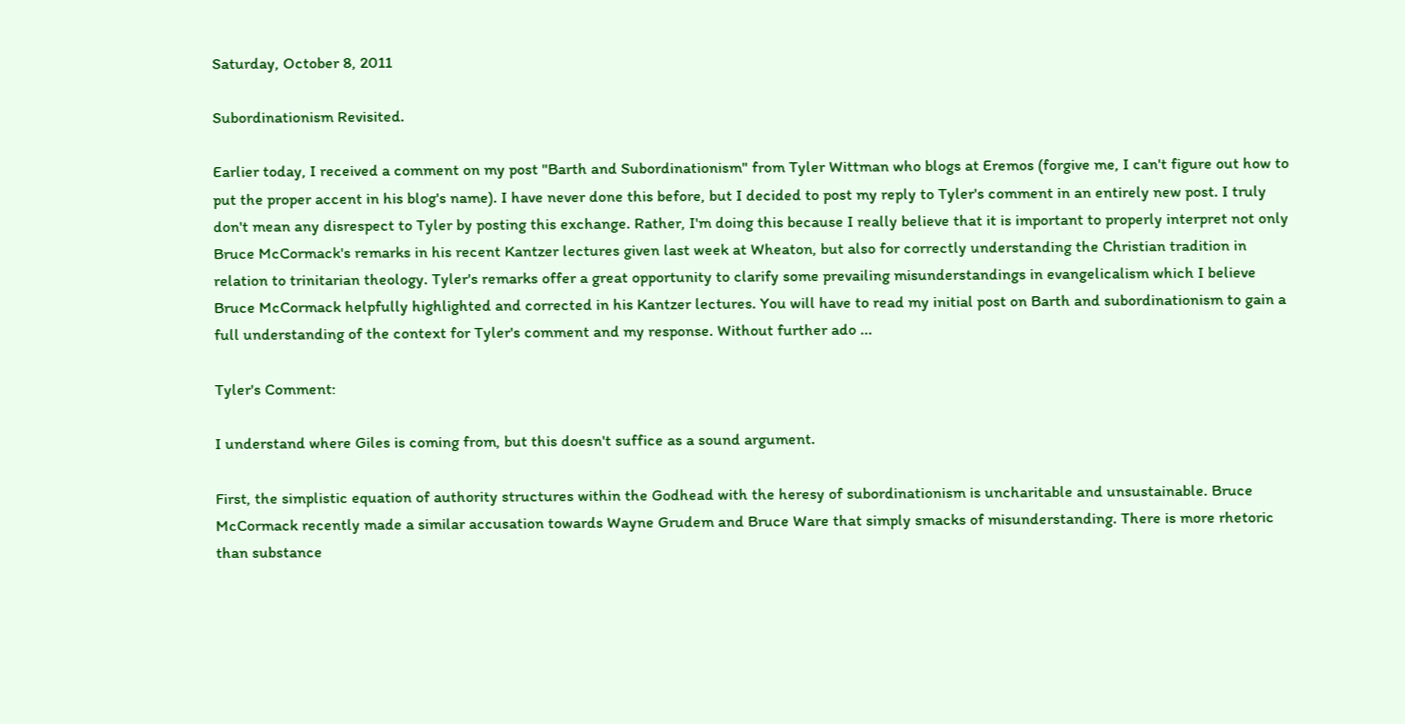Saturday, October 8, 2011

Subordinationism Revisited.

Earlier today, I received a comment on my post "Barth and Subordinationism" from Tyler Wittman who blogs at Eremos (forgive me, I can't figure out how to put the proper accent in his blog's name). I have never done this before, but I decided to post my reply to Tyler's comment in an entirely new post. I truly don't mean any disrespect to Tyler by posting this exchange. Rather, I'm doing this because I really believe that it is important to properly interpret not only Bruce McCormack's remarks in his recent Kantzer lectures given last week at Wheaton, but also for correctly understanding the Christian tradition in relation to trinitarian theology. Tyler's remarks offer a great opportunity to clarify some prevailing misunderstandings in evangelicalism which I believe Bruce McCormack helpfully highlighted and corrected in his Kantzer lectures. You will have to read my initial post on Barth and subordinationism to gain a full understanding of the context for Tyler's comment and my response. Without further ado ...

Tyler's Comment:

I understand where Giles is coming from, but this doesn't suffice as a sound argument.

First, the simplistic equation of authority structures within the Godhead with the heresy of subordinationism is uncharitable and unsustainable. Bruce McCormack recently made a similar accusation towards Wayne Grudem and Bruce Ware that simply smacks of misunderstanding. There is more rhetoric than substance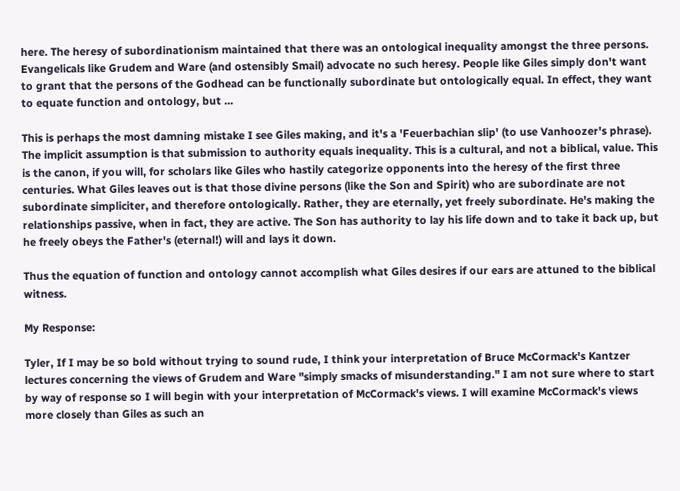here. The heresy of subordinationism maintained that there was an ontological inequality amongst the three persons. Evangelicals like Grudem and Ware (and ostensibly Smail) advocate no such heresy. People like Giles simply don't want to grant that the persons of the Godhead can be functionally subordinate but ontologically equal. In effect, they want to equate function and ontology, but ...

This is perhaps the most damning mistake I see Giles making, and it's a 'Feuerbachian slip' (to use Vanhoozer's phrase). The implicit assumption is that submission to authority equals inequality. This is a cultural, and not a biblical, value. This is the canon, if you will, for scholars like Giles who hastily categorize opponents into the heresy of the first three centuries. What Giles leaves out is that those divine persons (like the Son and Spirit) who are subordinate are not subordinate simpliciter, and therefore ontologically. Rather, they are eternally, yet freely subordinate. He's making the relationships passive, when in fact, they are active. The Son has authority to lay his life down and to take it back up, but he freely obeys the Father's (eternal!) will and lays it down.

Thus the equation of function and ontology cannot accomplish what Giles desires if our ears are attuned to the biblical witness.

My Response:

Tyler, If I may be so bold without trying to sound rude, I think your interpretation of Bruce McCormack's Kantzer lectures concerning the views of Grudem and Ware "simply smacks of misunderstanding." I am not sure where to start by way of response so I will begin with your interpretation of McCormack's views. I will examine McCormack's views more closely than Giles as such an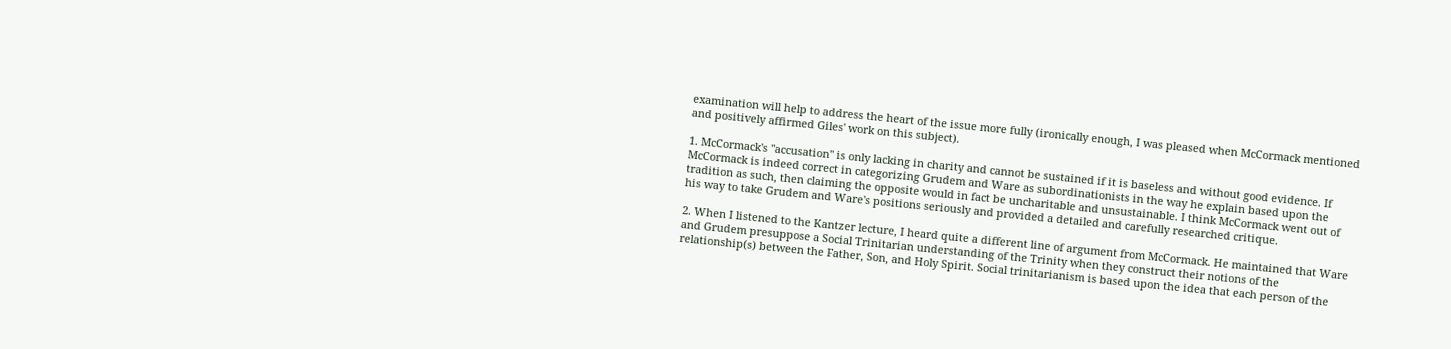examination will help to address the heart of the issue more fully (ironically enough, I was pleased when McCormack mentioned and positively affirmed Giles' work on this subject).

1. McCormack's "accusation" is only lacking in charity and cannot be sustained if it is baseless and without good evidence. If McCormack is indeed correct in categorizing Grudem and Ware as subordinationists in the way he explain based upon the tradition as such, then claiming the opposite would in fact be uncharitable and unsustainable. I think McCormack went out of his way to take Grudem and Ware's positions seriously and provided a detailed and carefully researched critique.

2. When I listened to the Kantzer lecture, I heard quite a different line of argument from McCormack. He maintained that Ware and Grudem presuppose a Social Trinitarian understanding of the Trinity when they construct their notions of the relationship(s) between the Father, Son, and Holy Spirit. Social trinitarianism is based upon the idea that each person of the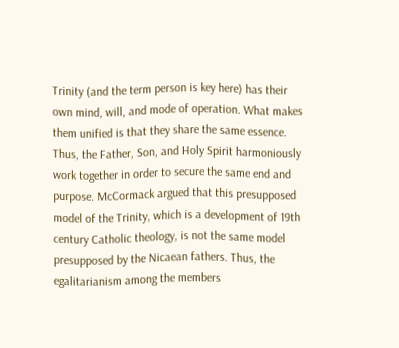Trinity (and the term person is key here) has their own mind, will, and mode of operation. What makes them unified is that they share the same essence. Thus, the Father, Son, and Holy Spirit harmoniously work together in order to secure the same end and purpose. McCormack argued that this presupposed model of the Trinity, which is a development of 19th century Catholic theology, is not the same model presupposed by the Nicaean fathers. Thus, the egalitarianism among the members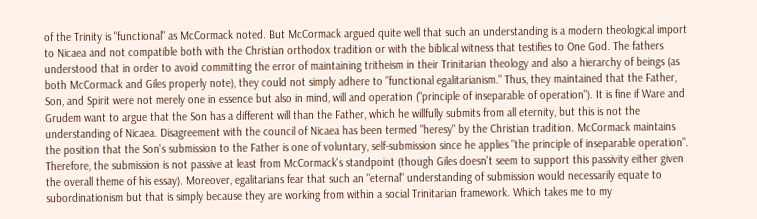of the Trinity is "functional" as McCormack noted. But McCormack argued quite well that such an understanding is a modern theological import to Nicaea and not compatible both with the Christian orthodox tradition or with the biblical witness that testifies to One God. The fathers understood that in order to avoid committing the error of maintaining tritheism in their Trinitarian theology and also a hierarchy of beings (as both McCormack and Giles properly note), they could not simply adhere to "functional egalitarianism." Thus, they maintained that the Father, Son, and Spirit were not merely one in essence but also in mind, will and operation ("principle of inseparable of operation"). It is fine if Ware and Grudem want to argue that the Son has a different will than the Father, which he willfully submits from all eternity, but this is not the understanding of Nicaea. Disagreement with the council of Nicaea has been termed "heresy" by the Christian tradition. McCormack maintains the position that the Son's submission to the Father is one of voluntary, self-submission since he applies "the principle of inseparable operation". Therefore, the submission is not passive at least from McCormack's standpoint (though Giles doesn't seem to support this passivity either given the overall theme of his essay). Moreover, egalitarians fear that such an "eternal" understanding of submission would necessarily equate to subordinationism but that is simply because they are working from within a social Trinitarian framework. Which takes me to my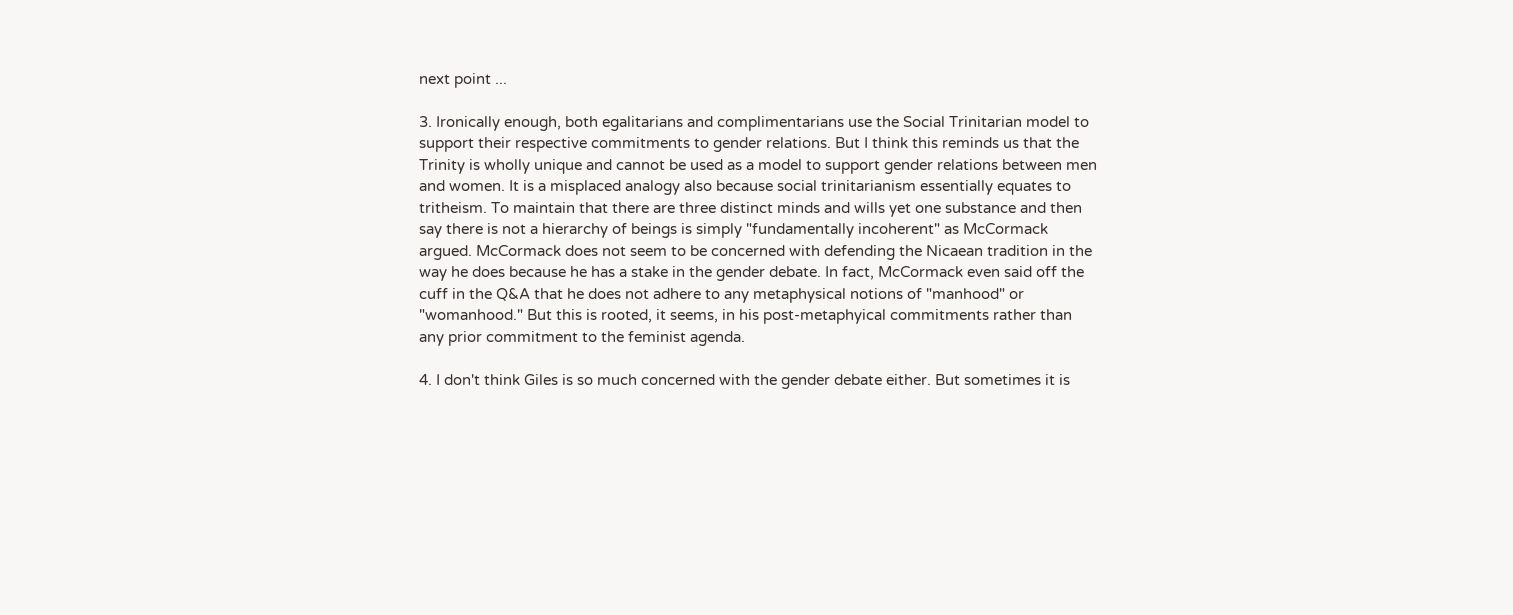next point ...

3. Ironically enough, both egalitarians and complimentarians use the Social Trinitarian model to support their respective commitments to gender relations. But I think this reminds us that the Trinity is wholly unique and cannot be used as a model to support gender relations between men and women. It is a misplaced analogy also because social trinitarianism essentially equates to tritheism. To maintain that there are three distinct minds and wills yet one substance and then say there is not a hierarchy of beings is simply "fundamentally incoherent" as McCormack argued. McCormack does not seem to be concerned with defending the Nicaean tradition in the way he does because he has a stake in the gender debate. In fact, McCormack even said off the cuff in the Q&A that he does not adhere to any metaphysical notions of "manhood" or "womanhood." But this is rooted, it seems, in his post-metaphyical commitments rather than any prior commitment to the feminist agenda.

4. I don't think Giles is so much concerned with the gender debate either. But sometimes it is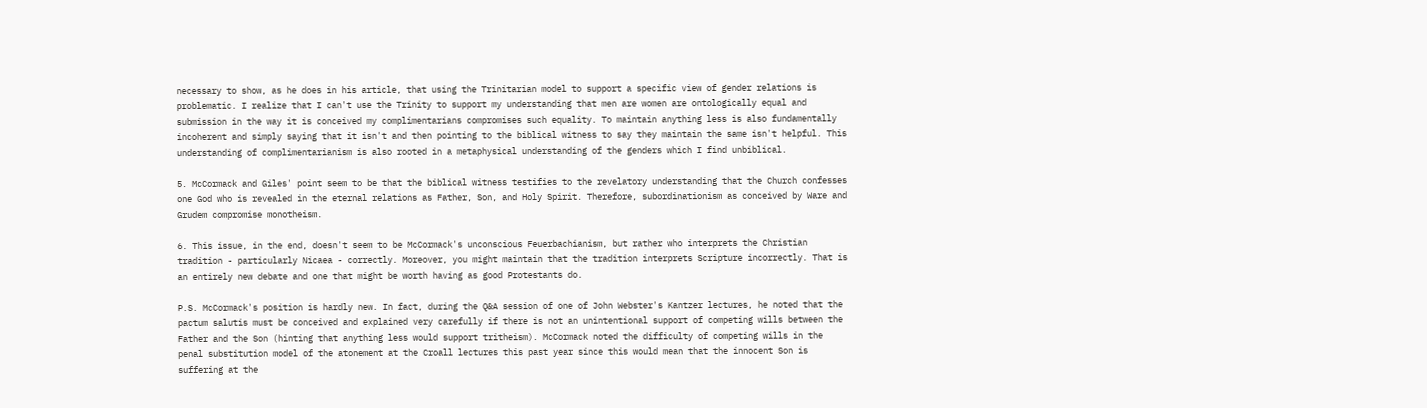necessary to show, as he does in his article, that using the Trinitarian model to support a specific view of gender relations is problematic. I realize that I can't use the Trinity to support my understanding that men are women are ontologically equal and submission in the way it is conceived my complimentarians compromises such equality. To maintain anything less is also fundamentally incoherent and simply saying that it isn't and then pointing to the biblical witness to say they maintain the same isn't helpful. This understanding of complimentarianism is also rooted in a metaphysical understanding of the genders which I find unbiblical.

5. McCormack and Giles' point seem to be that the biblical witness testifies to the revelatory understanding that the Church confesses one God who is revealed in the eternal relations as Father, Son, and Holy Spirit. Therefore, subordinationism as conceived by Ware and Grudem compromise monotheism.

6. This issue, in the end, doesn't seem to be McCormack's unconscious Feuerbachianism, but rather who interprets the Christian tradition - particularly Nicaea - correctly. Moreover, you might maintain that the tradition interprets Scripture incorrectly. That is an entirely new debate and one that might be worth having as good Protestants do.

P.S. McCormack's position is hardly new. In fact, during the Q&A session of one of John Webster's Kantzer lectures, he noted that the pactum salutis must be conceived and explained very carefully if there is not an unintentional support of competing wills between the Father and the Son (hinting that anything less would support tritheism). McCormack noted the difficulty of competing wills in the penal substitution model of the atonement at the Croall lectures this past year since this would mean that the innocent Son is suffering at the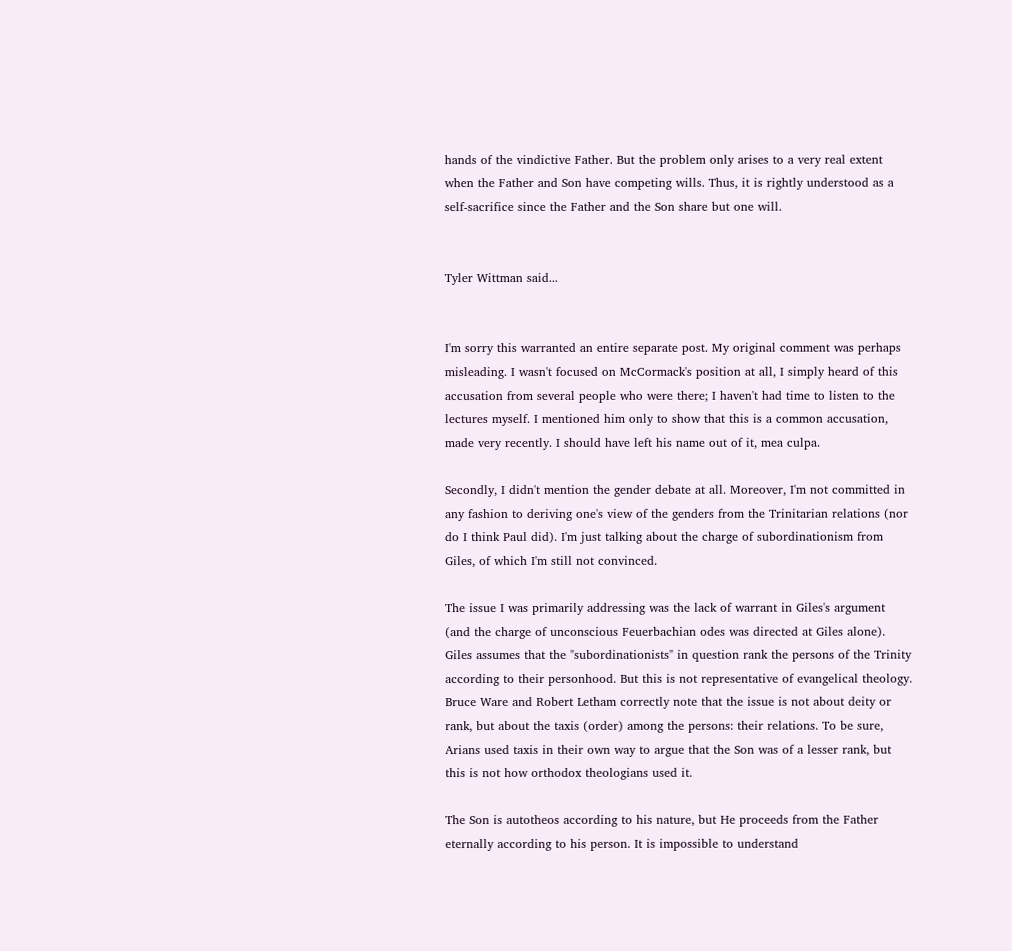hands of the vindictive Father. But the problem only arises to a very real extent when the Father and Son have competing wills. Thus, it is rightly understood as a self-sacrifice since the Father and the Son share but one will.


Tyler Wittman said...


I'm sorry this warranted an entire separate post. My original comment was perhaps misleading. I wasn't focused on McCormack's position at all, I simply heard of this accusation from several people who were there; I haven't had time to listen to the lectures myself. I mentioned him only to show that this is a common accusation, made very recently. I should have left his name out of it, mea culpa.

Secondly, I didn't mention the gender debate at all. Moreover, I'm not committed in any fashion to deriving one's view of the genders from the Trinitarian relations (nor do I think Paul did). I'm just talking about the charge of subordinationism from Giles, of which I'm still not convinced.

The issue I was primarily addressing was the lack of warrant in Giles's argument (and the charge of unconscious Feuerbachian odes was directed at Giles alone). Giles assumes that the "subordinationists" in question rank the persons of the Trinity according to their personhood. But this is not representative of evangelical theology. Bruce Ware and Robert Letham correctly note that the issue is not about deity or rank, but about the taxis (order) among the persons: their relations. To be sure, Arians used taxis in their own way to argue that the Son was of a lesser rank, but this is not how orthodox theologians used it.

The Son is autotheos according to his nature, but He proceeds from the Father eternally according to his person. It is impossible to understand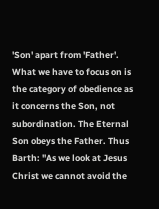'Son' apart from 'Father'. What we have to focus on is the category of obedience as it concerns the Son, not subordination. The Eternal Son obeys the Father. Thus Barth: "As we look at Jesus Christ we cannot avoid the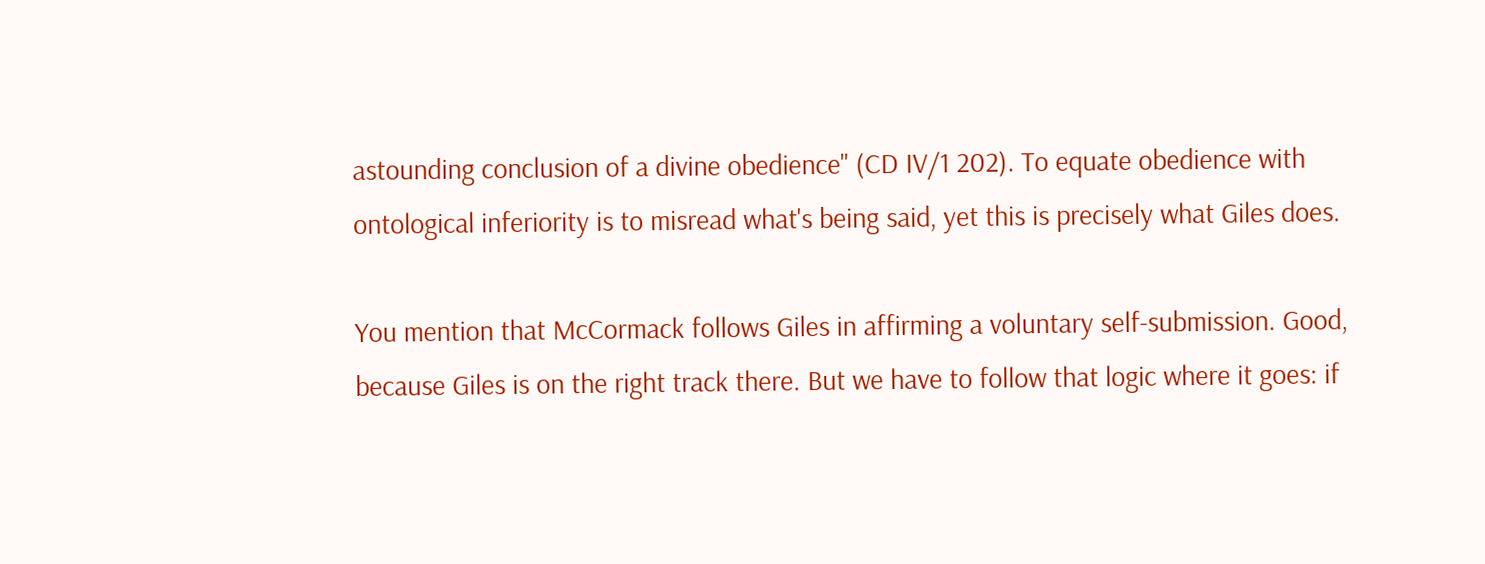astounding conclusion of a divine obedience" (CD IV/1 202). To equate obedience with ontological inferiority is to misread what's being said, yet this is precisely what Giles does.

You mention that McCormack follows Giles in affirming a voluntary self-submission. Good, because Giles is on the right track there. But we have to follow that logic where it goes: if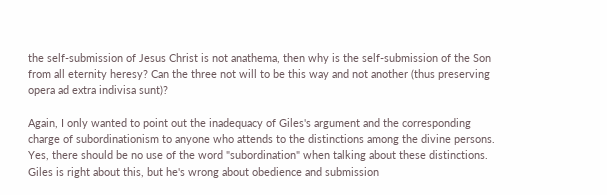the self-submission of Jesus Christ is not anathema, then why is the self-submission of the Son from all eternity heresy? Can the three not will to be this way and not another (thus preserving opera ad extra indivisa sunt)?

Again, I only wanted to point out the inadequacy of Giles's argument and the corresponding charge of subordinationism to anyone who attends to the distinctions among the divine persons. Yes, there should be no use of the word "subordination" when talking about these distinctions. Giles is right about this, but he's wrong about obedience and submission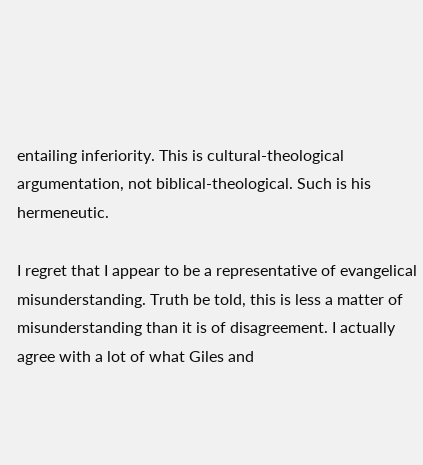entailing inferiority. This is cultural-theological argumentation, not biblical-theological. Such is his hermeneutic.

I regret that I appear to be a representative of evangelical misunderstanding. Truth be told, this is less a matter of misunderstanding than it is of disagreement. I actually agree with a lot of what Giles and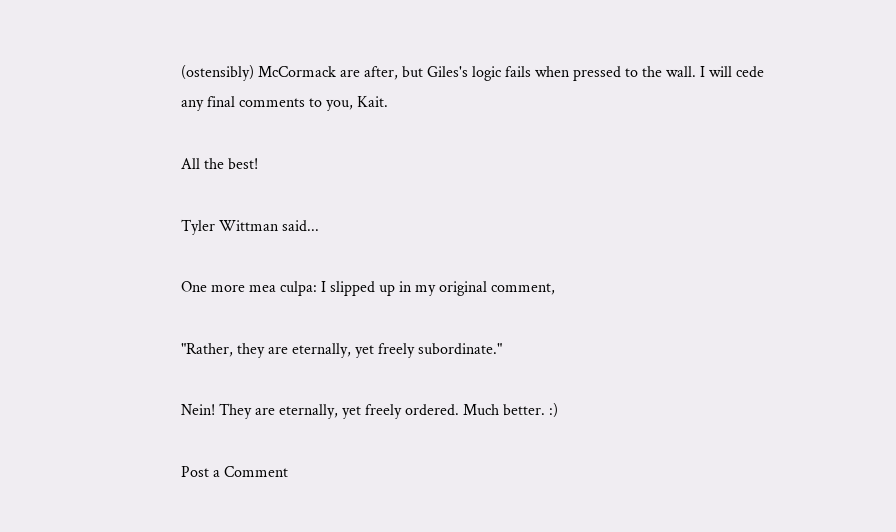(ostensibly) McCormack are after, but Giles's logic fails when pressed to the wall. I will cede any final comments to you, Kait.

All the best!

Tyler Wittman said...

One more mea culpa: I slipped up in my original comment,

"Rather, they are eternally, yet freely subordinate."

Nein! They are eternally, yet freely ordered. Much better. :)

Post a Comment